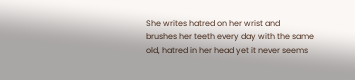She writes hatred on her wrist and
brushes her teeth every day with the same
old, hatred in her head yet it never seems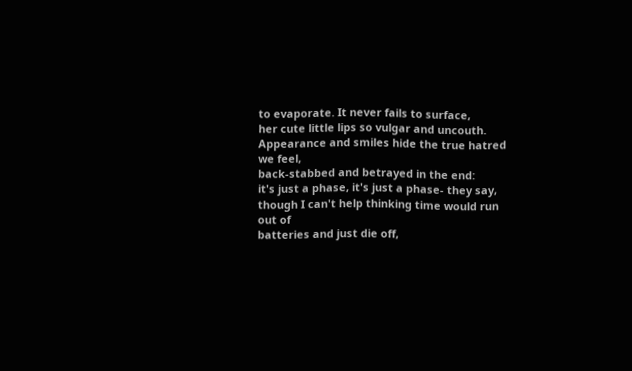to evaporate. It never fails to surface,
her cute little lips so vulgar and uncouth.
Appearance and smiles hide the true hatred we feel,
back-stabbed and betrayed in the end:
it's just a phase, it's just a phase- they say,
though I can't help thinking time would run out of
batteries and just die off,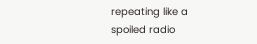repeating like a
spoiled radio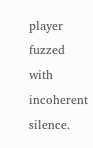player fuzzed with incoherent silence.